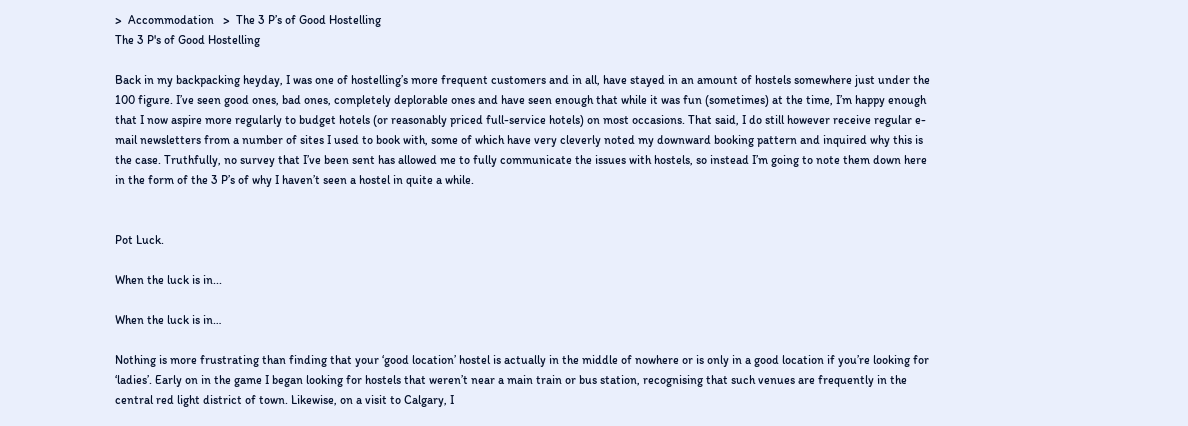>  Accommodation   >  The 3 P’s of Good Hostelling
The 3 P's of Good Hostelling

Back in my backpacking heyday, I was one of hostelling’s more frequent customers and in all, have stayed in an amount of hostels somewhere just under the 100 figure. I’ve seen good ones, bad ones, completely deplorable ones and have seen enough that while it was fun (sometimes) at the time, I’m happy enough that I now aspire more regularly to budget hotels (or reasonably priced full-service hotels) on most occasions. That said, I do still however receive regular e-mail newsletters from a number of sites I used to book with, some of which have very cleverly noted my downward booking pattern and inquired why this is the case. Truthfully, no survey that I’ve been sent has allowed me to fully communicate the issues with hostels, so instead I’m going to note them down here in the form of the 3 P’s of why I haven’t seen a hostel in quite a while.


Pot Luck.

When the luck is in...

When the luck is in…

Nothing is more frustrating than finding that your ‘good location’ hostel is actually in the middle of nowhere or is only in a good location if you’re looking for ‘ladies’. Early on in the game I began looking for hostels that weren’t near a main train or bus station, recognising that such venues are frequently in the central red light district of town. Likewise, on a visit to Calgary, I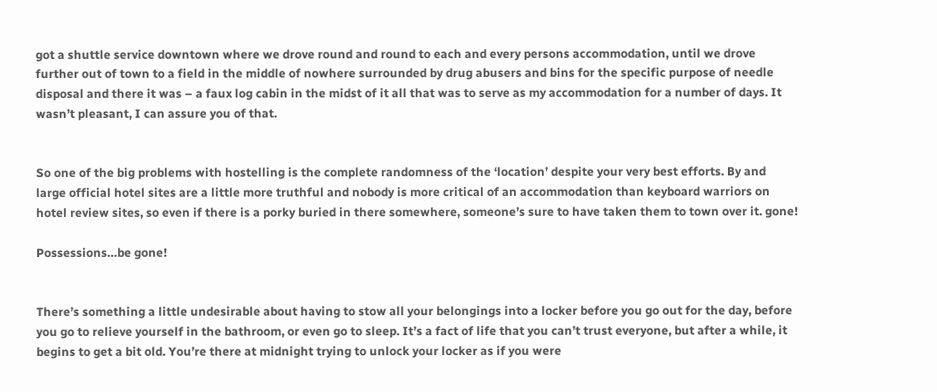got a shuttle service downtown where we drove round and round to each and every persons accommodation, until we drove further out of town to a field in the middle of nowhere surrounded by drug abusers and bins for the specific purpose of needle disposal and there it was – a faux log cabin in the midst of it all that was to serve as my accommodation for a number of days. It wasn’t pleasant, I can assure you of that.


So one of the big problems with hostelling is the complete randomness of the ‘location’ despite your very best efforts. By and large official hotel sites are a little more truthful and nobody is more critical of an accommodation than keyboard warriors on hotel review sites, so even if there is a porky buried in there somewhere, someone’s sure to have taken them to town over it. gone!

Possessions…be gone!


There’s something a little undesirable about having to stow all your belongings into a locker before you go out for the day, before you go to relieve yourself in the bathroom, or even go to sleep. It’s a fact of life that you can’t trust everyone, but after a while, it begins to get a bit old. You’re there at midnight trying to unlock your locker as if you were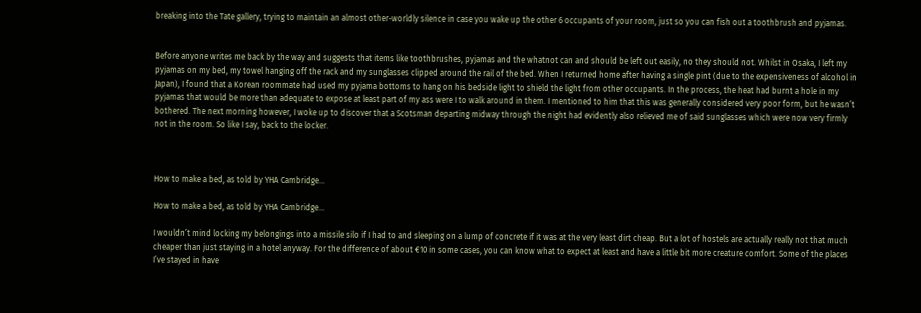breaking into the Tate gallery, trying to maintain an almost other-worldly silence in case you wake up the other 6 occupants of your room, just so you can fish out a toothbrush and pyjamas.


Before anyone writes me back by the way and suggests that items like toothbrushes, pyjamas and the whatnot can and should be left out easily, no they should not. Whilst in Osaka, I left my pyjamas on my bed, my towel hanging off the rack and my sunglasses clipped around the rail of the bed. When I returned home after having a single pint (due to the expensiveness of alcohol in Japan), I found that a Korean roommate had used my pyjama bottoms to hang on his bedside light to shield the light from other occupants. In the process, the heat had burnt a hole in my pyjamas that would be more than adequate to expose at least part of my ass were I to walk around in them. I mentioned to him that this was generally considered very poor form, but he wasn’t bothered. The next morning however, I woke up to discover that a Scotsman departing midway through the night had evidently also relieved me of said sunglasses which were now very firmly not in the room. So like I say, back to the locker.



How to make a bed, as told by YHA Cambridge...

How to make a bed, as told by YHA Cambridge…

I wouldn’t mind locking my belongings into a missile silo if I had to and sleeping on a lump of concrete if it was at the very least dirt cheap. But a lot of hostels are actually really not that much cheaper than just staying in a hotel anyway. For the difference of about €10 in some cases, you can know what to expect at least and have a little bit more creature comfort. Some of the places I’ve stayed in have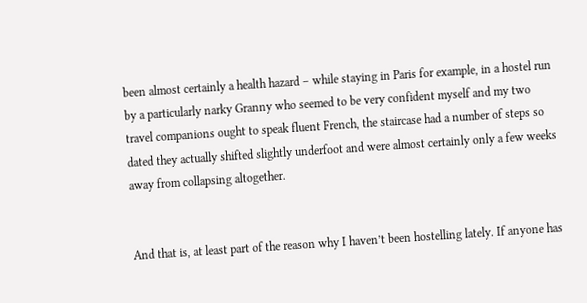been almost certainly a health hazard – while staying in Paris for example, in a hostel run by a particularly narky Granny who seemed to be very confident myself and my two travel companions ought to speak fluent French, the staircase had a number of steps so dated they actually shifted slightly underfoot and were almost certainly only a few weeks away from collapsing altogether.


And that is, at least part of the reason why I haven’t been hostelling lately. If anyone has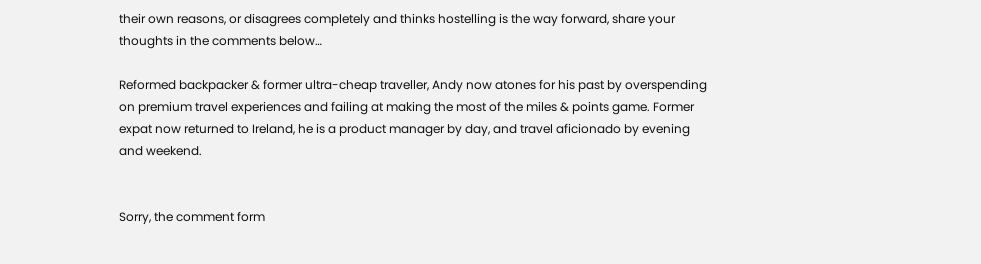their own reasons, or disagrees completely and thinks hostelling is the way forward, share your thoughts in the comments below…

Reformed backpacker & former ultra-cheap traveller, Andy now atones for his past by overspending on premium travel experiences and failing at making the most of the miles & points game. Former expat now returned to Ireland, he is a product manager by day, and travel aficionado by evening and weekend.


Sorry, the comment form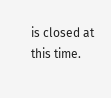is closed at this time.